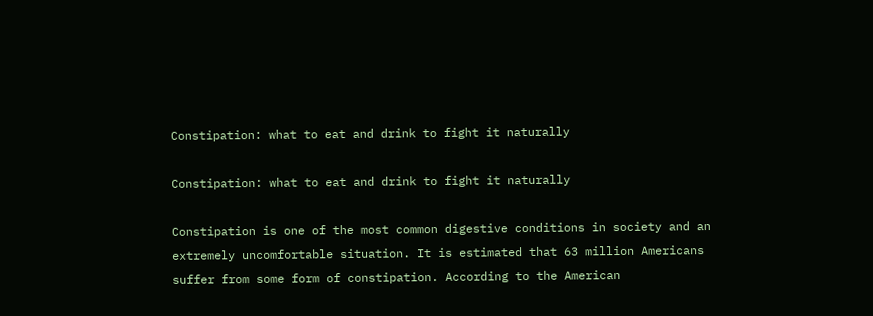Constipation: what to eat and drink to fight it naturally

Constipation: what to eat and drink to fight it naturally

Constipation is one of the most common digestive conditions in society and an extremely uncomfortable situation. It is estimated that 63 million Americans suffer from some form of constipation. According to the American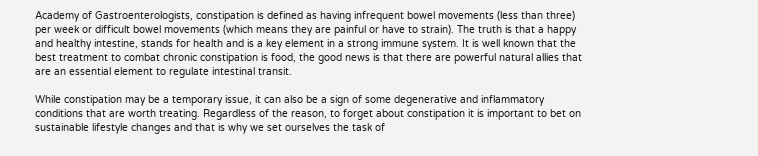Academy of Gastroenterologists, constipation is defined as having infrequent bowel movements (less than three) per week or difficult bowel movements (which means they are painful or have to strain). The truth is that a happy and healthy intestine, stands for health and is a key element in a strong immune system. It is well known that the best treatment to combat chronic constipation is food, the good news is that there are powerful natural allies that are an essential element to regulate intestinal transit.

While constipation may be a temporary issue, it can also be a sign of some degenerative and inflammatory conditions that are worth treating. Regardless of the reason, to forget about constipation it is important to bet on sustainable lifestyle changes and that is why we set ourselves the task of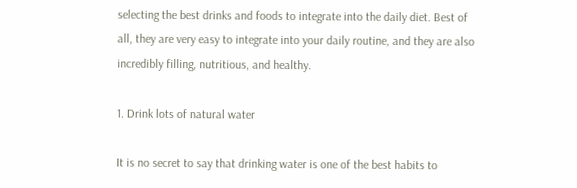selecting the best drinks and foods to integrate into the daily diet. Best of all, they are very easy to integrate into your daily routine, and they are also incredibly filling, nutritious, and healthy.

1. Drink lots of natural water

It is no secret to say that drinking water is one of the best habits to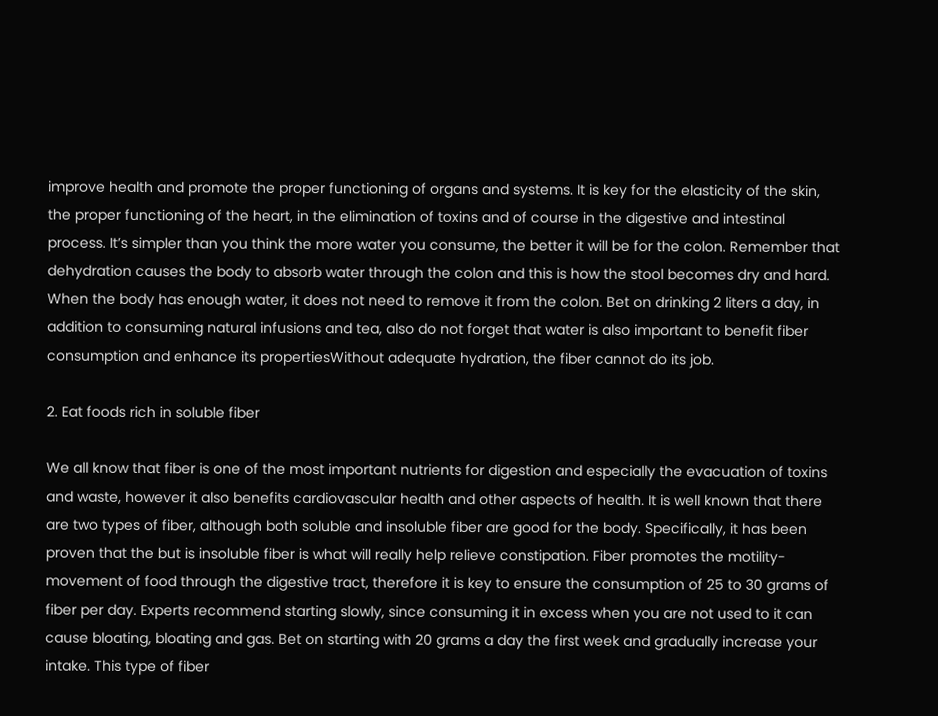improve health and promote the proper functioning of organs and systems. It is key for the elasticity of the skin, the proper functioning of the heart, in the elimination of toxins and of course in the digestive and intestinal process. It’s simpler than you think the more water you consume, the better it will be for the colon. Remember that dehydration causes the body to absorb water through the colon and this is how the stool becomes dry and hard. When the body has enough water, it does not need to remove it from the colon. Bet on drinking 2 liters a day, in addition to consuming natural infusions and tea, also do not forget that water is also important to benefit fiber consumption and enhance its propertiesWithout adequate hydration, the fiber cannot do its job.

2. Eat foods rich in soluble fiber

We all know that fiber is one of the most important nutrients for digestion and especially the evacuation of toxins and waste, however it also benefits cardiovascular health and other aspects of health. It is well known that there are two types of fiber, although both soluble and insoluble fiber are good for the body. Specifically, it has been proven that the but is insoluble fiber is what will really help relieve constipation. Fiber promotes the motility-movement of food through the digestive tract, therefore it is key to ensure the consumption of 25 to 30 grams of fiber per day. Experts recommend starting slowly, since consuming it in excess when you are not used to it can cause bloating, bloating and gas. Bet on starting with 20 grams a day the first week and gradually increase your intake. This type of fiber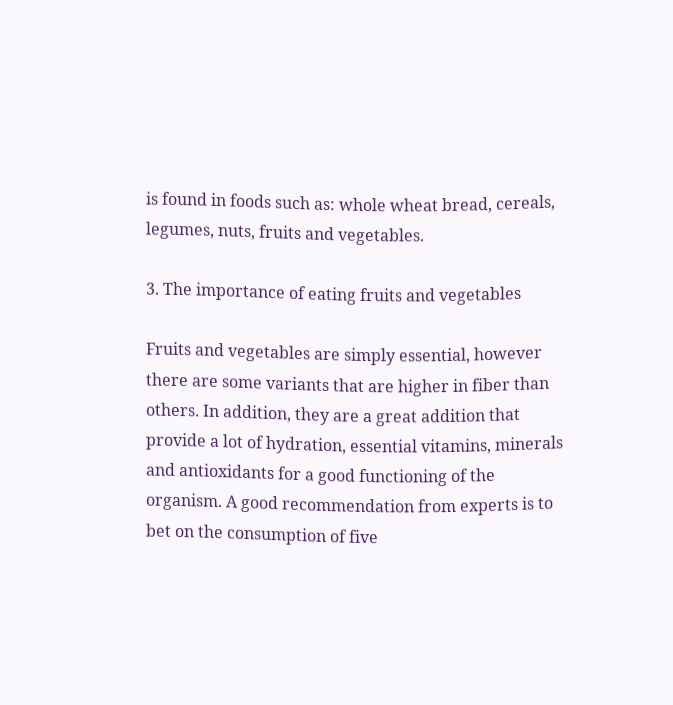is found in foods such as: whole wheat bread, cereals, legumes, nuts, fruits and vegetables.

3. The importance of eating fruits and vegetables

Fruits and vegetables are simply essential, however there are some variants that are higher in fiber than others. In addition, they are a great addition that provide a lot of hydration, essential vitamins, minerals and antioxidants for a good functioning of the organism. A good recommendation from experts is to bet on the consumption of five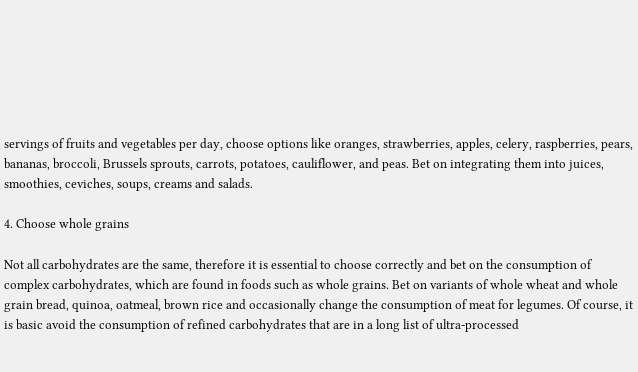servings of fruits and vegetables per day, choose options like oranges, strawberries, apples, celery, raspberries, pears, bananas, broccoli, Brussels sprouts, carrots, potatoes, cauliflower, and peas. Bet on integrating them into juices, smoothies, ceviches, soups, creams and salads.

4. Choose whole grains

Not all carbohydrates are the same, therefore it is essential to choose correctly and bet on the consumption of complex carbohydrates, which are found in foods such as whole grains. Bet on variants of whole wheat and whole grain bread, quinoa, oatmeal, brown rice and occasionally change the consumption of meat for legumes. Of course, it is basic avoid the consumption of refined carbohydrates that are in a long list of ultra-processed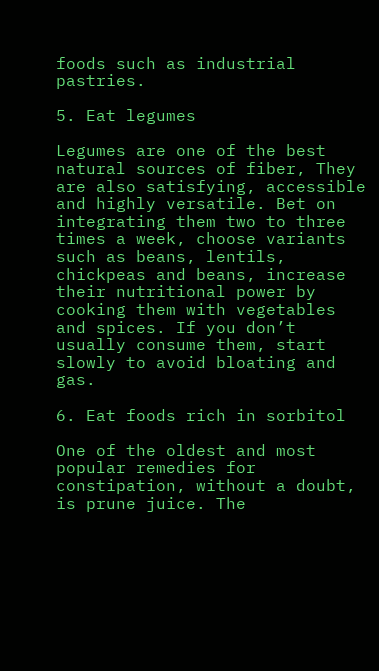foods such as industrial pastries.

5. Eat legumes

Legumes are one of the best natural sources of fiber, They are also satisfying, accessible and highly versatile. Bet on integrating them two to three times a week, choose variants such as beans, lentils, chickpeas and beans, increase their nutritional power by cooking them with vegetables and spices. If you don’t usually consume them, start slowly to avoid bloating and gas.

6. Eat foods rich in sorbitol

One of the oldest and most popular remedies for constipation, without a doubt, is prune juice. The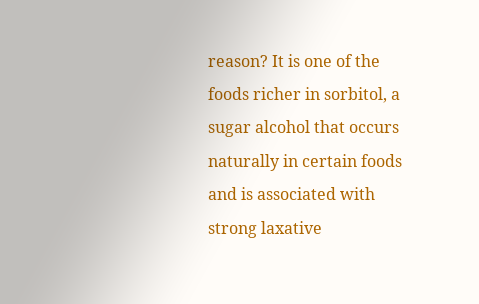reason? It is one of the foods richer in sorbitol, a sugar alcohol that occurs naturally in certain foods and is associated with strong laxative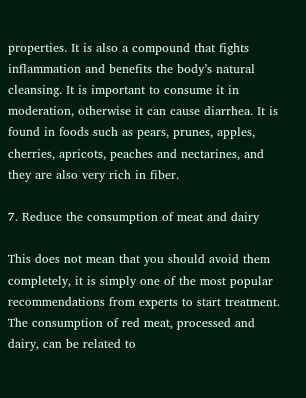properties. It is also a compound that fights inflammation and benefits the body’s natural cleansing. It is important to consume it in moderation, otherwise it can cause diarrhea. It is found in foods such as pears, prunes, apples, cherries, apricots, peaches and nectarines, and they are also very rich in fiber.

7. Reduce the consumption of meat and dairy

This does not mean that you should avoid them completely, it is simply one of the most popular recommendations from experts to start treatment. The consumption of red meat, processed and dairy, can be related to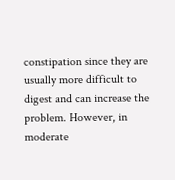constipation since they are usually more difficult to digest and can increase the problem. However, in moderate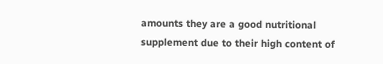amounts they are a good nutritional supplement due to their high content of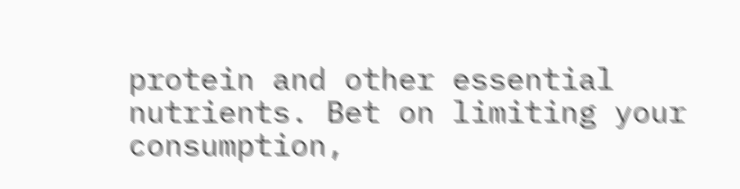protein and other essential nutrients. Bet on limiting your consumption,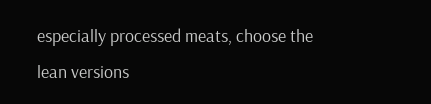especially processed meats, choose the lean versions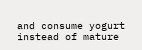and consume yogurt instead of mature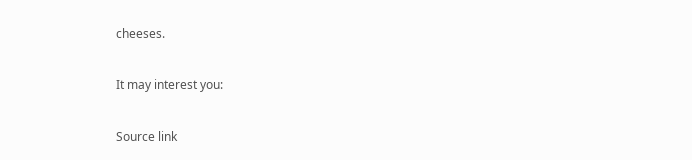cheeses.

It may interest you:

Source link